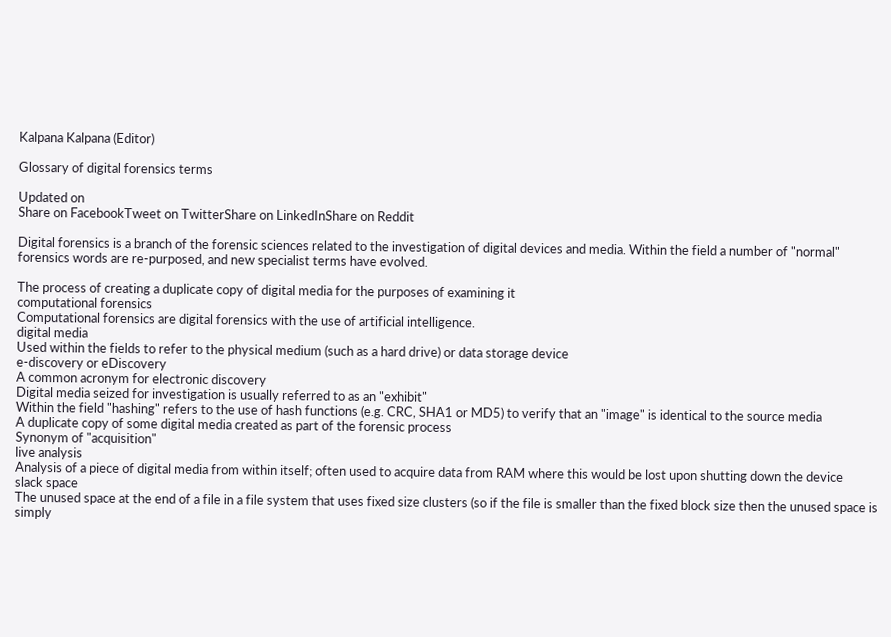Kalpana Kalpana (Editor)

Glossary of digital forensics terms

Updated on
Share on FacebookTweet on TwitterShare on LinkedInShare on Reddit

Digital forensics is a branch of the forensic sciences related to the investigation of digital devices and media. Within the field a number of "normal" forensics words are re-purposed, and new specialist terms have evolved.

The process of creating a duplicate copy of digital media for the purposes of examining it
computational forensics
Computational forensics are digital forensics with the use of artificial intelligence.
digital media
Used within the fields to refer to the physical medium (such as a hard drive) or data storage device
e-discovery or eDiscovery
A common acronym for electronic discovery
Digital media seized for investigation is usually referred to as an "exhibit"
Within the field "hashing" refers to the use of hash functions (e.g. CRC, SHA1 or MD5) to verify that an "image" is identical to the source media
A duplicate copy of some digital media created as part of the forensic process
Synonym of "acquisition"
live analysis
Analysis of a piece of digital media from within itself; often used to acquire data from RAM where this would be lost upon shutting down the device
slack space
The unused space at the end of a file in a file system that uses fixed size clusters (so if the file is smaller than the fixed block size then the unused space is simply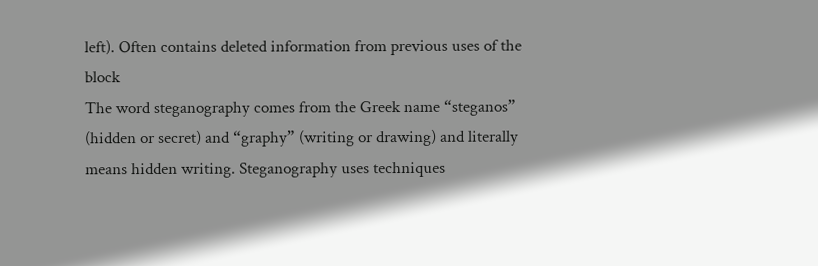left). Often contains deleted information from previous uses of the block
The word steganography comes from the Greek name “steganos” (hidden or secret) and “graphy” (writing or drawing) and literally means hidden writing. Steganography uses techniques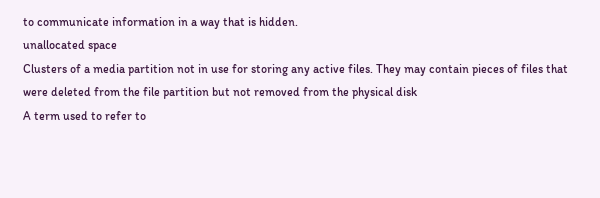to communicate information in a way that is hidden.
unallocated space
Clusters of a media partition not in use for storing any active files. They may contain pieces of files that were deleted from the file partition but not removed from the physical disk
A term used to refer to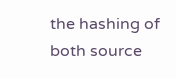the hashing of both source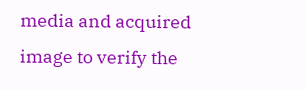media and acquired image to verify the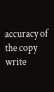accuracy of the copy
write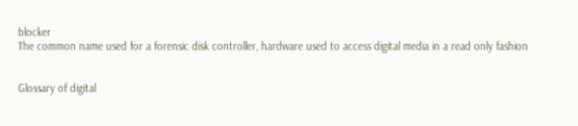blocker
The common name used for a forensic disk controller, hardware used to access digital media in a read only fashion


Glossary of digital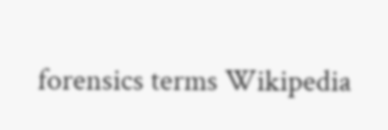forensics terms Wikipedia